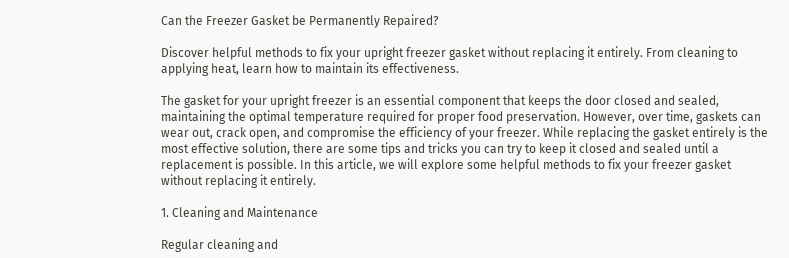Can the Freezer Gasket be Permanently Repaired?

Discover helpful methods to fix your upright freezer gasket without replacing it entirely. From cleaning to applying heat, learn how to maintain its effectiveness.

The gasket for your upright freezer is an essential component that keeps the door closed and sealed, maintaining the optimal temperature required for proper food preservation. However, over time, gaskets can wear out, crack open, and compromise the efficiency of your freezer. While replacing the gasket entirely is the most effective solution, there are some tips and tricks you can try to keep it closed and sealed until a replacement is possible. In this article, we will explore some helpful methods to fix your freezer gasket without replacing it entirely.

1. Cleaning and Maintenance

Regular cleaning and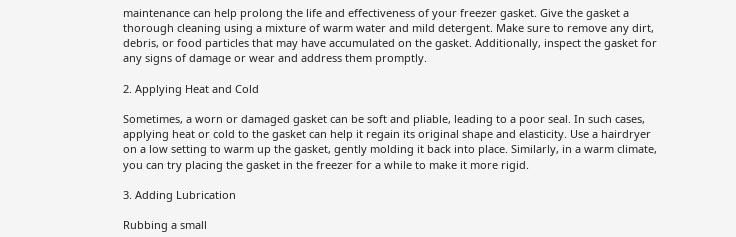maintenance can help prolong the life and effectiveness of your freezer gasket. Give the gasket a thorough cleaning using a mixture of warm water and mild detergent. Make sure to remove any dirt, debris, or food particles that may have accumulated on the gasket. Additionally, inspect the gasket for any signs of damage or wear and address them promptly.

2. Applying Heat and Cold

Sometimes, a worn or damaged gasket can be soft and pliable, leading to a poor seal. In such cases, applying heat or cold to the gasket can help it regain its original shape and elasticity. Use a hairdryer on a low setting to warm up the gasket, gently molding it back into place. Similarly, in a warm climate, you can try placing the gasket in the freezer for a while to make it more rigid.

3. Adding Lubrication

Rubbing a small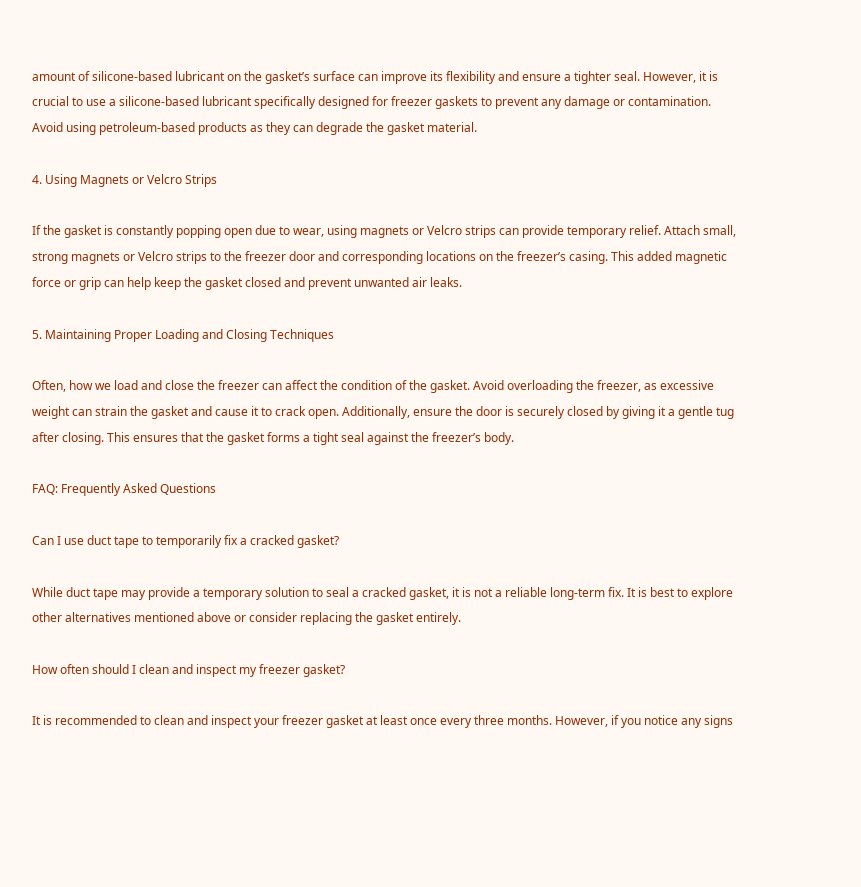amount of silicone-based lubricant on the gasket’s surface can improve its flexibility and ensure a tighter seal. However, it is crucial to use a silicone-based lubricant specifically designed for freezer gaskets to prevent any damage or contamination. Avoid using petroleum-based products as they can degrade the gasket material.

4. Using Magnets or Velcro Strips

If the gasket is constantly popping open due to wear, using magnets or Velcro strips can provide temporary relief. Attach small, strong magnets or Velcro strips to the freezer door and corresponding locations on the freezer’s casing. This added magnetic force or grip can help keep the gasket closed and prevent unwanted air leaks.

5. Maintaining Proper Loading and Closing Techniques

Often, how we load and close the freezer can affect the condition of the gasket. Avoid overloading the freezer, as excessive weight can strain the gasket and cause it to crack open. Additionally, ensure the door is securely closed by giving it a gentle tug after closing. This ensures that the gasket forms a tight seal against the freezer’s body.

FAQ: Frequently Asked Questions

Can I use duct tape to temporarily fix a cracked gasket?

While duct tape may provide a temporary solution to seal a cracked gasket, it is not a reliable long-term fix. It is best to explore other alternatives mentioned above or consider replacing the gasket entirely.

How often should I clean and inspect my freezer gasket?

It is recommended to clean and inspect your freezer gasket at least once every three months. However, if you notice any signs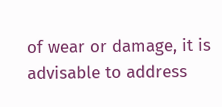of wear or damage, it is advisable to address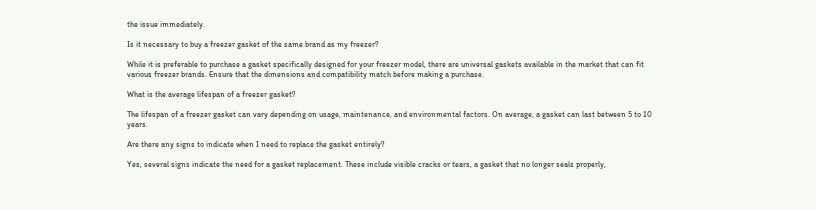the issue immediately.

Is it necessary to buy a freezer gasket of the same brand as my freezer?

While it is preferable to purchase a gasket specifically designed for your freezer model, there are universal gaskets available in the market that can fit various freezer brands. Ensure that the dimensions and compatibility match before making a purchase.

What is the average lifespan of a freezer gasket?

The lifespan of a freezer gasket can vary depending on usage, maintenance, and environmental factors. On average, a gasket can last between 5 to 10 years.

Are there any signs to indicate when I need to replace the gasket entirely?

Yes, several signs indicate the need for a gasket replacement. These include visible cracks or tears, a gasket that no longer seals properly,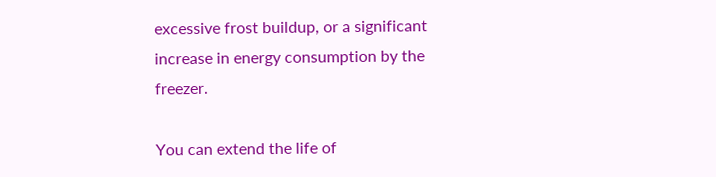excessive frost buildup, or a significant increase in energy consumption by the freezer.

You can extend the life of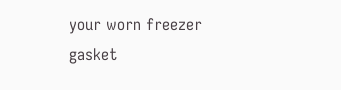your worn freezer gasket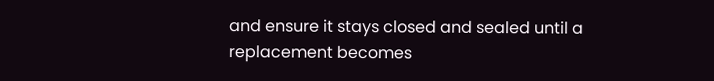and ensure it stays closed and sealed until a replacement becomes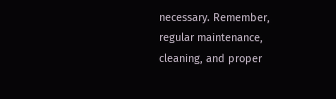necessary. Remember, regular maintenance, cleaning, and proper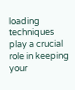loading techniques play a crucial role in keeping your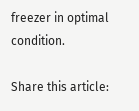freezer in optimal condition.

Share this article: